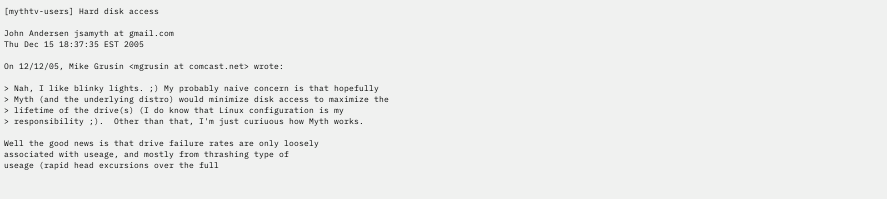[mythtv-users] Hard disk access

John Andersen jsamyth at gmail.com
Thu Dec 15 18:37:35 EST 2005

On 12/12/05, Mike Grusin <mgrusin at comcast.net> wrote:

> Nah, I like blinky lights. ;) My probably naive concern is that hopefully
> Myth (and the underlying distro) would minimize disk access to maximize the
> lifetime of the drive(s) (I do know that Linux configuration is my
> responsibility ;).  Other than that, I'm just curiuous how Myth works.

Well the good news is that drive failure rates are only loosely
associated with useage, and mostly from thrashing type of
useage (rapid head excursions over the full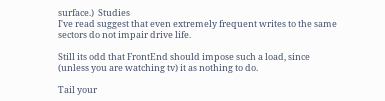surface.)  Studies
I've read suggest that even extremely frequent writes to the same
sectors do not impair drive life.

Still its odd that FrontEnd should impose such a load, since
(unless you are watching tv) it as nothing to do.

Tail your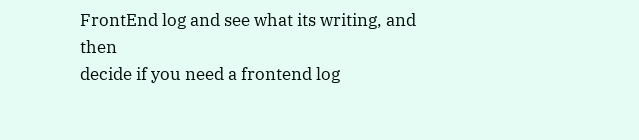FrontEnd log and see what its writing, and then
decide if you need a frontend log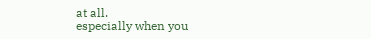at all.
especially when you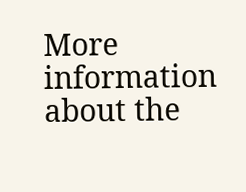More information about the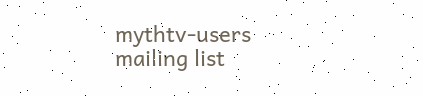mythtv-users mailing list